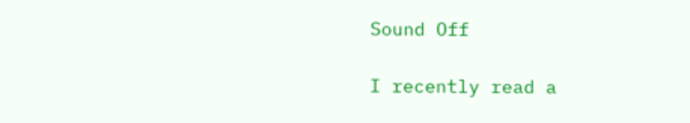Sound Off

I recently read a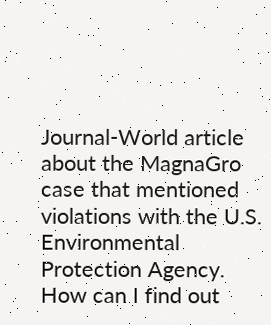Journal-World article about the MagnaGro case that mentioned violations with the U.S. Environmental Protection Agency. How can I find out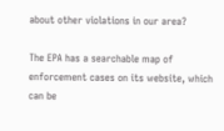about other violations in our area?

The EPA has a searchable map of enforcement cases on its website, which can be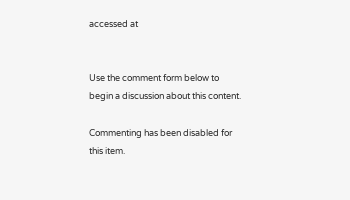accessed at


Use the comment form below to begin a discussion about this content.

Commenting has been disabled for this item.